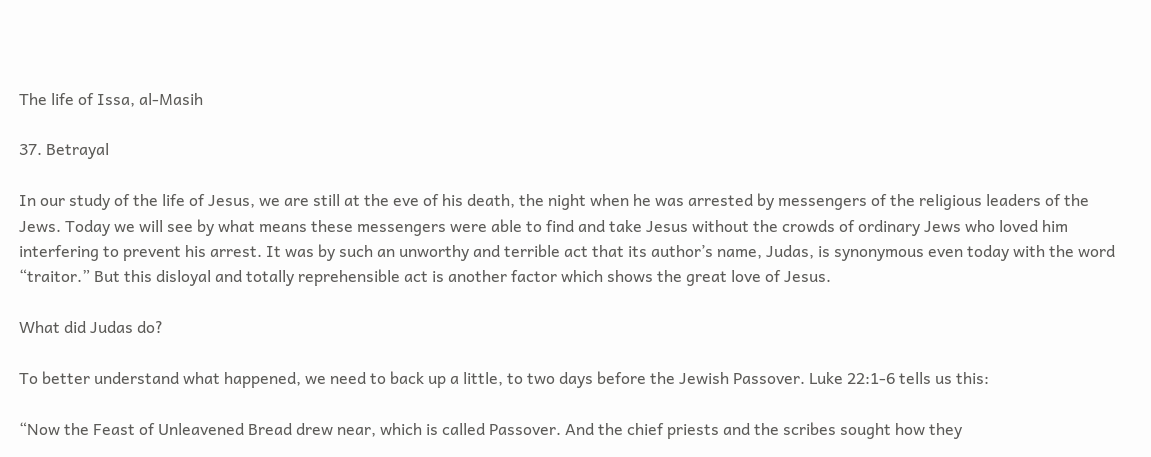The life of Issa, al-Masih

37. Betrayal

In our study of the life of Jesus, we are still at the eve of his death, the night when he was arrested by messengers of the religious leaders of the Jews. Today we will see by what means these messengers were able to find and take Jesus without the crowds of ordinary Jews who loved him interfering to prevent his arrest. It was by such an unworthy and terrible act that its author’s name, Judas, is synonymous even today with the word “traitor.” But this disloyal and totally reprehensible act is another factor which shows the great love of Jesus.

What did Judas do?

To better understand what happened, we need to back up a little, to two days before the Jewish Passover. Luke 22:1-6 tells us this:

“Now the Feast of Unleavened Bread drew near, which is called Passover. And the chief priests and the scribes sought how they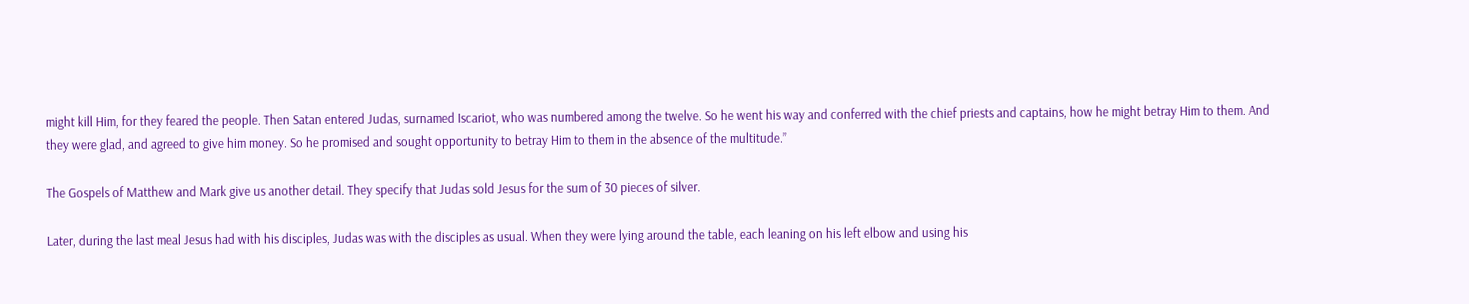might kill Him, for they feared the people. Then Satan entered Judas, surnamed Iscariot, who was numbered among the twelve. So he went his way and conferred with the chief priests and captains, how he might betray Him to them. And they were glad, and agreed to give him money. So he promised and sought opportunity to betray Him to them in the absence of the multitude.”

The Gospels of Matthew and Mark give us another detail. They specify that Judas sold Jesus for the sum of 30 pieces of silver.

Later, during the last meal Jesus had with his disciples, Judas was with the disciples as usual. When they were lying around the table, each leaning on his left elbow and using his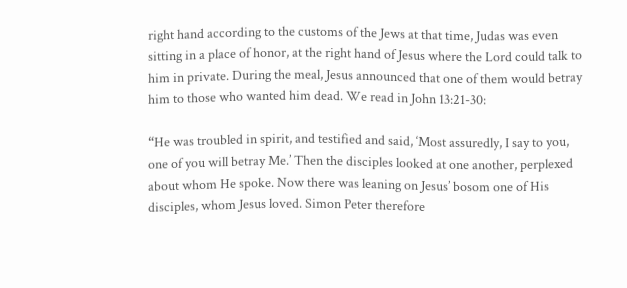right hand according to the customs of the Jews at that time, Judas was even sitting in a place of honor, at the right hand of Jesus where the Lord could talk to him in private. During the meal, Jesus announced that one of them would betray him to those who wanted him dead. We read in John 13:21-30:

“He was troubled in spirit, and testified and said, ‘Most assuredly, I say to you, one of you will betray Me.’ Then the disciples looked at one another, perplexed about whom He spoke. Now there was leaning on Jesus’ bosom one of His disciples, whom Jesus loved. Simon Peter therefore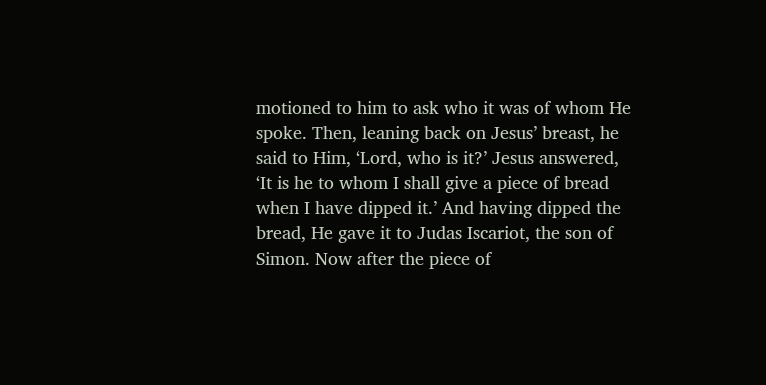motioned to him to ask who it was of whom He spoke. Then, leaning back on Jesus’ breast, he said to Him, ‘Lord, who is it?’ Jesus answered, ‘It is he to whom I shall give a piece of bread when I have dipped it.’ And having dipped the bread, He gave it to Judas Iscariot, the son of Simon. Now after the piece of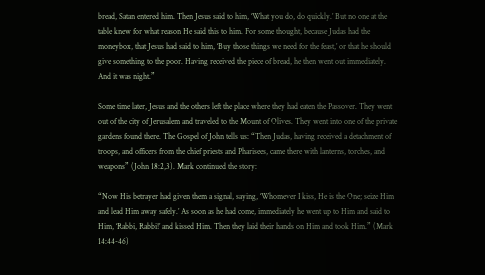bread, Satan entered him. Then Jesus said to him, ‘What you do, do quickly.’ But no one at the table knew for what reason He said this to him. For some thought, because Judas had the moneybox, that Jesus had said to him, ‘Buy those things we need for the feast,’ or that he should give something to the poor. Having received the piece of bread, he then went out immediately. And it was night.”

Some time later, Jesus and the others left the place where they had eaten the Passover. They went out of the city of Jerusalem and traveled to the Mount of Olives. They went into one of the private gardens found there. The Gospel of John tells us: “Then Judas, having received a detachment of troops, and officers from the chief priests and Pharisees, came there with lanterns, torches, and weapons” (John 18:2,3). Mark continued the story:

“Now His betrayer had given them a signal, saying, ‘Whomever I kiss, He is the One; seize Him and lead Him away safely.’ As soon as he had come, immediately he went up to Him and said to Him, ‘Rabbi, Rabbi!’ and kissed Him. Then they laid their hands on Him and took Him.” (Mark 14:44-46)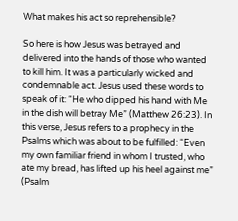What makes his act so reprehensible?

So here is how Jesus was betrayed and delivered into the hands of those who wanted to kill him. It was a particularly wicked and condemnable act. Jesus used these words to speak of it: “He who dipped his hand with Me in the dish will betray Me” (Matthew 26:23). In this verse, Jesus refers to a prophecy in the Psalms which was about to be fulfilled: “Even my own familiar friend in whom I trusted, who ate my bread, has lifted up his heel against me” (Psalm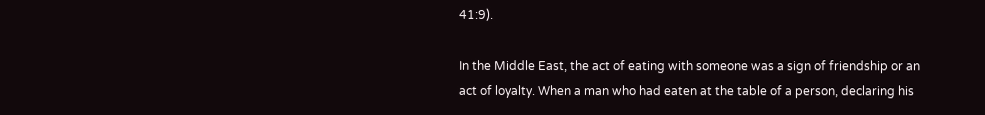41:9).

In the Middle East, the act of eating with someone was a sign of friendship or an act of loyalty. When a man who had eaten at the table of a person, declaring his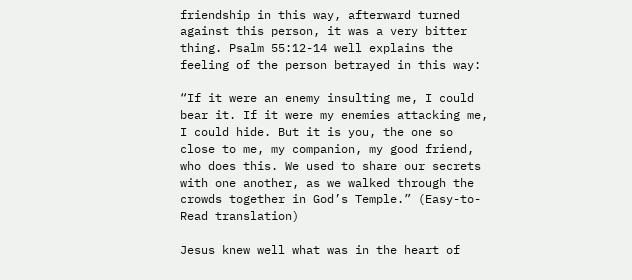friendship in this way, afterward turned against this person, it was a very bitter thing. Psalm 55:12-14 well explains the feeling of the person betrayed in this way:

“If it were an enemy insulting me, I could bear it. If it were my enemies attacking me, I could hide. But it is you, the one so close to me, my companion, my good friend, who does this. We used to share our secrets with one another, as we walked through the crowds together in God’s Temple.” (Easy-to-Read translation)

Jesus knew well what was in the heart of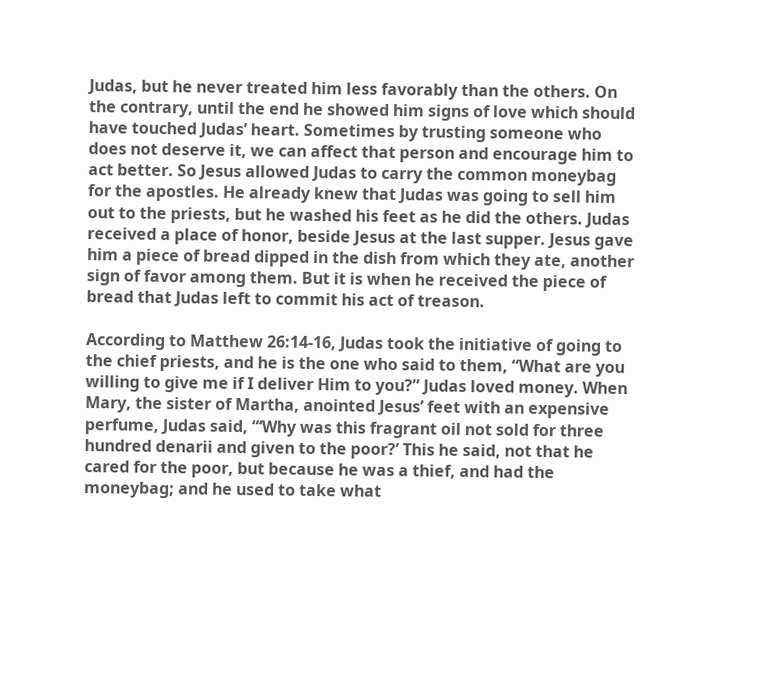Judas, but he never treated him less favorably than the others. On the contrary, until the end he showed him signs of love which should have touched Judas’ heart. Sometimes by trusting someone who does not deserve it, we can affect that person and encourage him to act better. So Jesus allowed Judas to carry the common moneybag for the apostles. He already knew that Judas was going to sell him out to the priests, but he washed his feet as he did the others. Judas received a place of honor, beside Jesus at the last supper. Jesus gave him a piece of bread dipped in the dish from which they ate, another sign of favor among them. But it is when he received the piece of bread that Judas left to commit his act of treason.

According to Matthew 26:14-16, Judas took the initiative of going to the chief priests, and he is the one who said to them, “What are you willing to give me if I deliver Him to you?” Judas loved money. When Mary, the sister of Martha, anointed Jesus’ feet with an expensive perfume, Judas said, “‘Why was this fragrant oil not sold for three hundred denarii and given to the poor?’ This he said, not that he cared for the poor, but because he was a thief, and had the moneybag; and he used to take what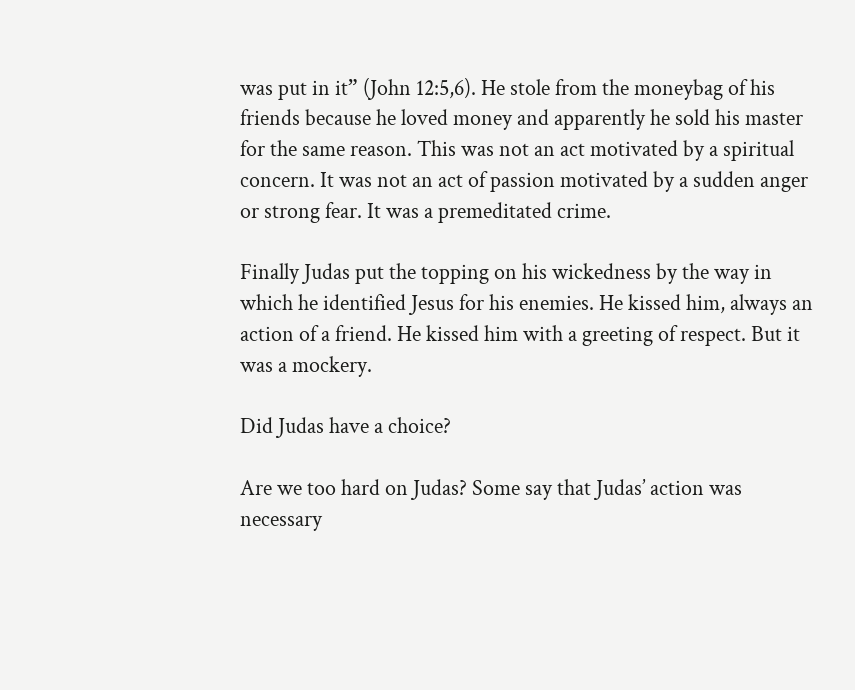was put in it” (John 12:5,6). He stole from the moneybag of his friends because he loved money and apparently he sold his master for the same reason. This was not an act motivated by a spiritual concern. It was not an act of passion motivated by a sudden anger or strong fear. It was a premeditated crime.

Finally Judas put the topping on his wickedness by the way in which he identified Jesus for his enemies. He kissed him, always an action of a friend. He kissed him with a greeting of respect. But it was a mockery.

Did Judas have a choice?

Are we too hard on Judas? Some say that Judas’ action was necessary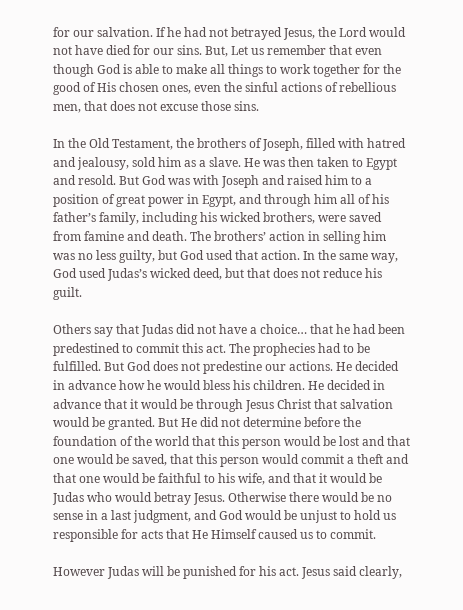for our salvation. If he had not betrayed Jesus, the Lord would not have died for our sins. But, Let us remember that even though God is able to make all things to work together for the good of His chosen ones, even the sinful actions of rebellious men, that does not excuse those sins.

In the Old Testament, the brothers of Joseph, filled with hatred and jealousy, sold him as a slave. He was then taken to Egypt and resold. But God was with Joseph and raised him to a position of great power in Egypt, and through him all of his father’s family, including his wicked brothers, were saved from famine and death. The brothers’ action in selling him was no less guilty, but God used that action. In the same way, God used Judas’s wicked deed, but that does not reduce his guilt.

Others say that Judas did not have a choice… that he had been predestined to commit this act. The prophecies had to be fulfilled. But God does not predestine our actions. He decided in advance how he would bless his children. He decided in advance that it would be through Jesus Christ that salvation would be granted. But He did not determine before the foundation of the world that this person would be lost and that one would be saved, that this person would commit a theft and that one would be faithful to his wife, and that it would be Judas who would betray Jesus. Otherwise there would be no sense in a last judgment, and God would be unjust to hold us responsible for acts that He Himself caused us to commit.

However Judas will be punished for his act. Jesus said clearly,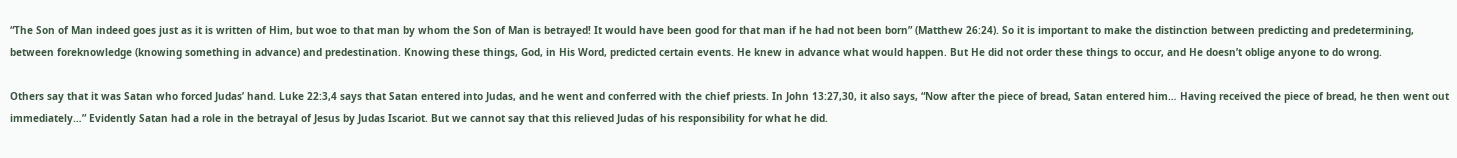“The Son of Man indeed goes just as it is written of Him, but woe to that man by whom the Son of Man is betrayed! It would have been good for that man if he had not been born” (Matthew 26:24). So it is important to make the distinction between predicting and predetermining, between foreknowledge (knowing something in advance) and predestination. Knowing these things, God, in His Word, predicted certain events. He knew in advance what would happen. But He did not order these things to occur, and He doesn’t oblige anyone to do wrong.

Others say that it was Satan who forced Judas’ hand. Luke 22:3,4 says that Satan entered into Judas, and he went and conferred with the chief priests. In John 13:27,30, it also says, “Now after the piece of bread, Satan entered him… Having received the piece of bread, he then went out immediately…” Evidently Satan had a role in the betrayal of Jesus by Judas Iscariot. But we cannot say that this relieved Judas of his responsibility for what he did.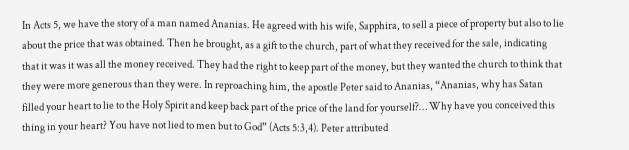In Acts 5, we have the story of a man named Ananias. He agreed with his wife, Sapphira, to sell a piece of property but also to lie about the price that was obtained. Then he brought, as a gift to the church, part of what they received for the sale, indicating that it was it was all the money received. They had the right to keep part of the money, but they wanted the church to think that they were more generous than they were. In reproaching him, the apostle Peter said to Ananias, “Ananias, why has Satan filled your heart to lie to the Holy Spirit and keep back part of the price of the land for yourself?… Why have you conceived this thing in your heart? You have not lied to men but to God” (Acts 5:3,4). Peter attributed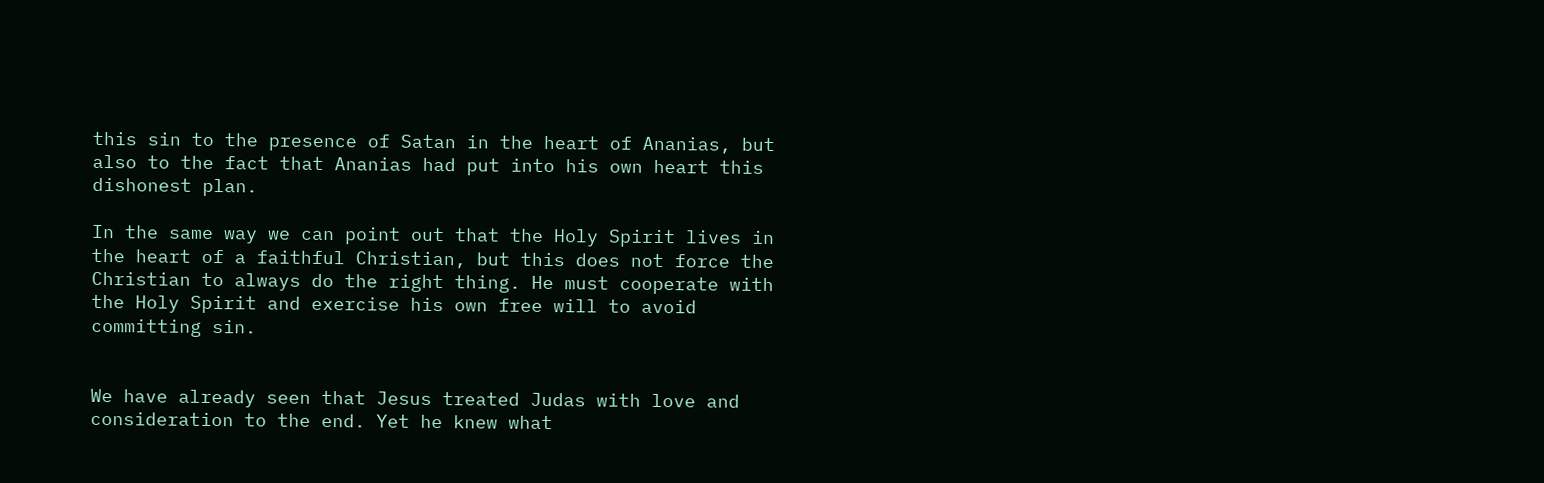this sin to the presence of Satan in the heart of Ananias, but also to the fact that Ananias had put into his own heart this dishonest plan.

In the same way we can point out that the Holy Spirit lives in the heart of a faithful Christian, but this does not force the Christian to always do the right thing. He must cooperate with the Holy Spirit and exercise his own free will to avoid committing sin.


We have already seen that Jesus treated Judas with love and consideration to the end. Yet he knew what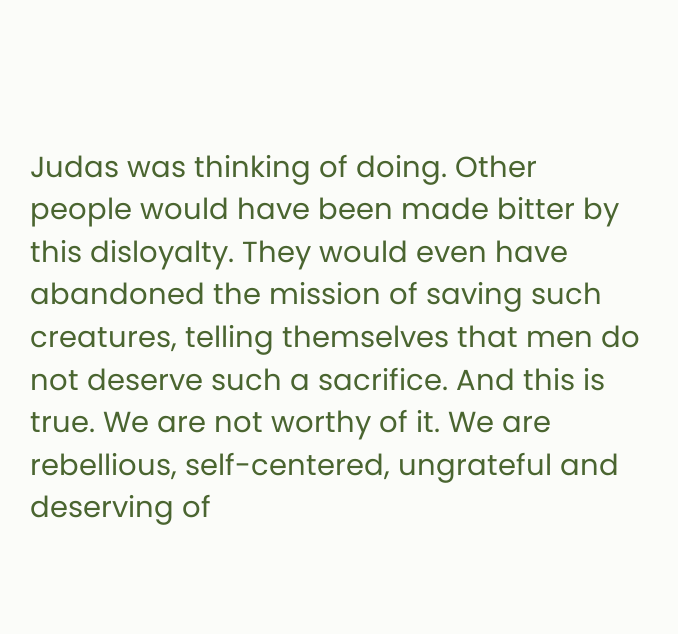Judas was thinking of doing. Other people would have been made bitter by this disloyalty. They would even have abandoned the mission of saving such creatures, telling themselves that men do not deserve such a sacrifice. And this is true. We are not worthy of it. We are rebellious, self-centered, ungrateful and deserving of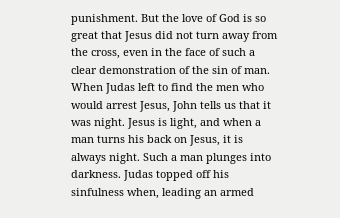punishment. But the love of God is so great that Jesus did not turn away from the cross, even in the face of such a clear demonstration of the sin of man. When Judas left to find the men who would arrest Jesus, John tells us that it was night. Jesus is light, and when a man turns his back on Jesus, it is always night. Such a man plunges into darkness. Judas topped off his sinfulness when, leading an armed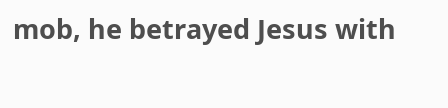mob, he betrayed Jesus with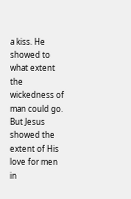a kiss. He showed to what extent the wickedness of man could go. But Jesus showed the extent of His love for men in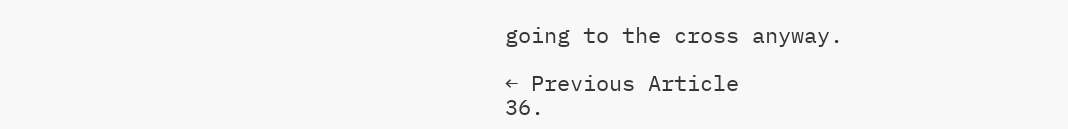going to the cross anyway.

← Previous Article
36.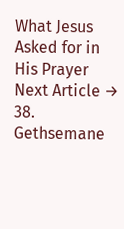What Jesus Asked for in His Prayer
Next Article →
38. Gethsemane